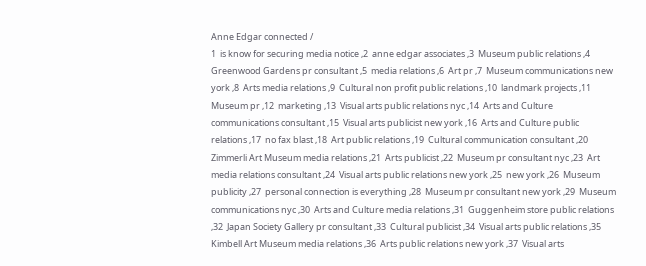Anne Edgar connected /
1  is know for securing media notice ,2  anne edgar associates ,3  Museum public relations ,4  Greenwood Gardens pr consultant ,5  media relations ,6  Art pr ,7  Museum communications new york ,8  Arts media relations ,9  Cultural non profit public relations ,10  landmark projects ,11  Museum pr ,12  marketing ,13  Visual arts public relations nyc ,14  Arts and Culture communications consultant ,15  Visual arts publicist new york ,16  Arts and Culture public relations ,17  no fax blast ,18  Art public relations ,19  Cultural communication consultant ,20  Zimmerli Art Museum media relations ,21  Arts publicist ,22  Museum pr consultant nyc ,23  Art media relations consultant ,24  Visual arts public relations new york ,25  new york ,26  Museum publicity ,27  personal connection is everything ,28  Museum pr consultant new york ,29  Museum communications nyc ,30  Arts and Culture media relations ,31  Guggenheim store public relations ,32  Japan Society Gallery pr consultant ,33  Cultural publicist ,34  Visual arts public relations ,35  Kimbell Art Museum media relations ,36  Arts public relations new york ,37  Visual arts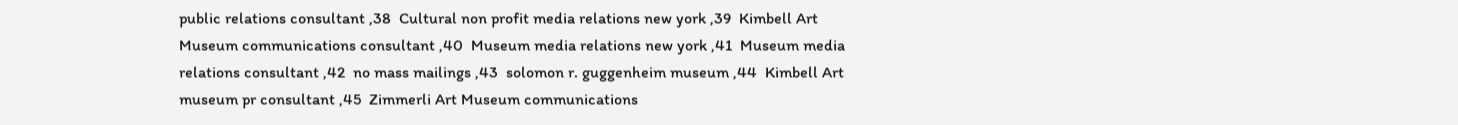public relations consultant ,38  Cultural non profit media relations new york ,39  Kimbell Art Museum communications consultant ,40  Museum media relations new york ,41  Museum media relations consultant ,42  no mass mailings ,43  solomon r. guggenheim museum ,44  Kimbell Art museum pr consultant ,45  Zimmerli Art Museum communications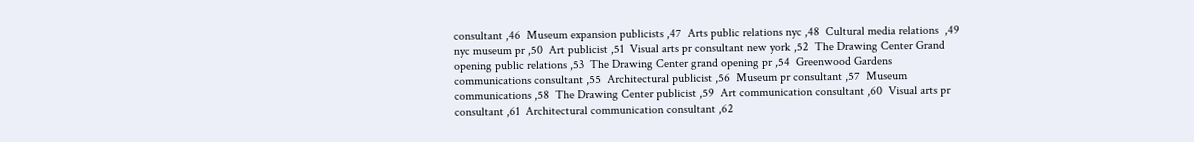consultant ,46  Museum expansion publicists ,47  Arts public relations nyc ,48  Cultural media relations  ,49  nyc museum pr ,50  Art publicist ,51  Visual arts pr consultant new york ,52  The Drawing Center Grand opening public relations ,53  The Drawing Center grand opening pr ,54  Greenwood Gardens communications consultant ,55  Architectural publicist ,56  Museum pr consultant ,57  Museum communications ,58  The Drawing Center publicist ,59  Art communication consultant ,60  Visual arts pr consultant ,61  Architectural communication consultant ,62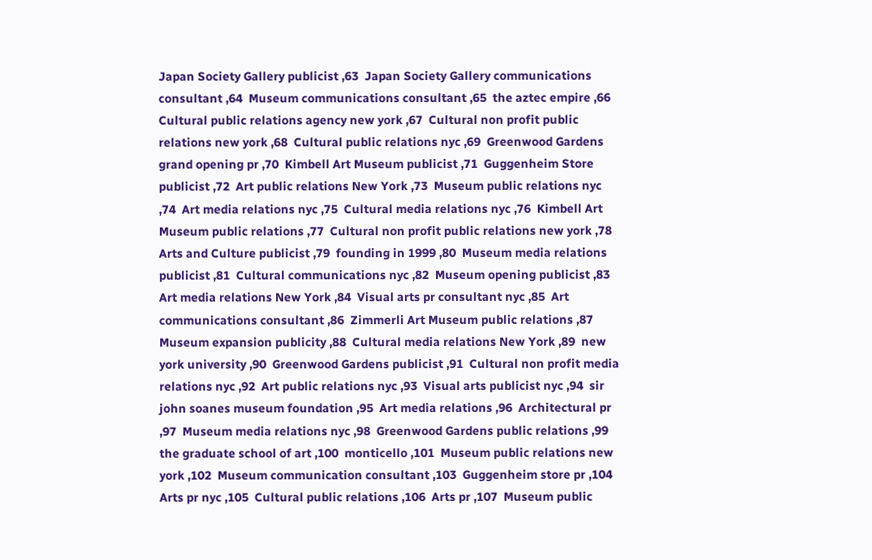Japan Society Gallery publicist ,63  Japan Society Gallery communications consultant ,64  Museum communications consultant ,65  the aztec empire ,66  Cultural public relations agency new york ,67  Cultural non profit public relations new york ,68  Cultural public relations nyc ,69  Greenwood Gardens grand opening pr ,70  Kimbell Art Museum publicist ,71  Guggenheim Store publicist ,72  Art public relations New York ,73  Museum public relations nyc ,74  Art media relations nyc ,75  Cultural media relations nyc ,76  Kimbell Art Museum public relations ,77  Cultural non profit public relations new york ,78  Arts and Culture publicist ,79  founding in 1999 ,80  Museum media relations publicist ,81  Cultural communications nyc ,82  Museum opening publicist ,83  Art media relations New York ,84  Visual arts pr consultant nyc ,85  Art communications consultant ,86  Zimmerli Art Museum public relations ,87  Museum expansion publicity ,88  Cultural media relations New York ,89  new york university ,90  Greenwood Gardens publicist ,91  Cultural non profit media relations nyc ,92  Art public relations nyc ,93  Visual arts publicist nyc ,94  sir john soanes museum foundation ,95  Art media relations ,96  Architectural pr ,97  Museum media relations nyc ,98  Greenwood Gardens public relations ,99  the graduate school of art ,100  monticello ,101  Museum public relations new york ,102  Museum communication consultant ,103  Guggenheim store pr ,104  Arts pr nyc ,105  Cultural public relations ,106  Arts pr ,107  Museum public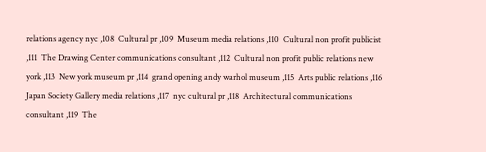relations agency nyc ,108  Cultural pr ,109  Museum media relations ,110  Cultural non profit publicist ,111  The Drawing Center communications consultant ,112  Cultural non profit public relations new york ,113  New york museum pr ,114  grand opening andy warhol museum ,115  Arts public relations ,116  Japan Society Gallery media relations ,117  nyc cultural pr ,118  Architectural communications consultant ,119  The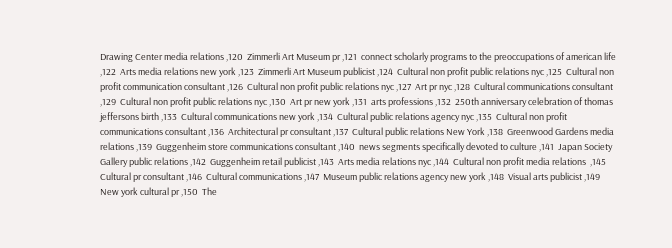Drawing Center media relations ,120  Zimmerli Art Museum pr ,121  connect scholarly programs to the preoccupations of american life ,122  Arts media relations new york ,123  Zimmerli Art Museum publicist ,124  Cultural non profit public relations nyc ,125  Cultural non profit communication consultant ,126  Cultural non profit public relations nyc ,127  Art pr nyc ,128  Cultural communications consultant ,129  Cultural non profit public relations nyc ,130  Art pr new york ,131  arts professions ,132  250th anniversary celebration of thomas jeffersons birth ,133  Cultural communications new york ,134  Cultural public relations agency nyc ,135  Cultural non profit communications consultant ,136  Architectural pr consultant ,137  Cultural public relations New York ,138  Greenwood Gardens media relations ,139  Guggenheim store communications consultant ,140  news segments specifically devoted to culture ,141  Japan Society Gallery public relations ,142  Guggenheim retail publicist ,143  Arts media relations nyc ,144  Cultural non profit media relations  ,145  Cultural pr consultant ,146  Cultural communications ,147  Museum public relations agency new york ,148  Visual arts publicist ,149  New york cultural pr ,150  The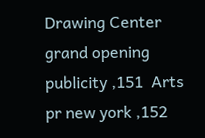Drawing Center grand opening publicity ,151  Arts pr new york ,152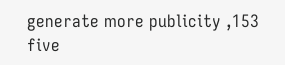generate more publicity ,153  five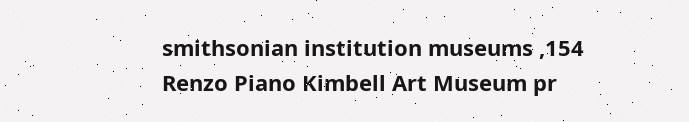smithsonian institution museums ,154  Renzo Piano Kimbell Art Museum pr